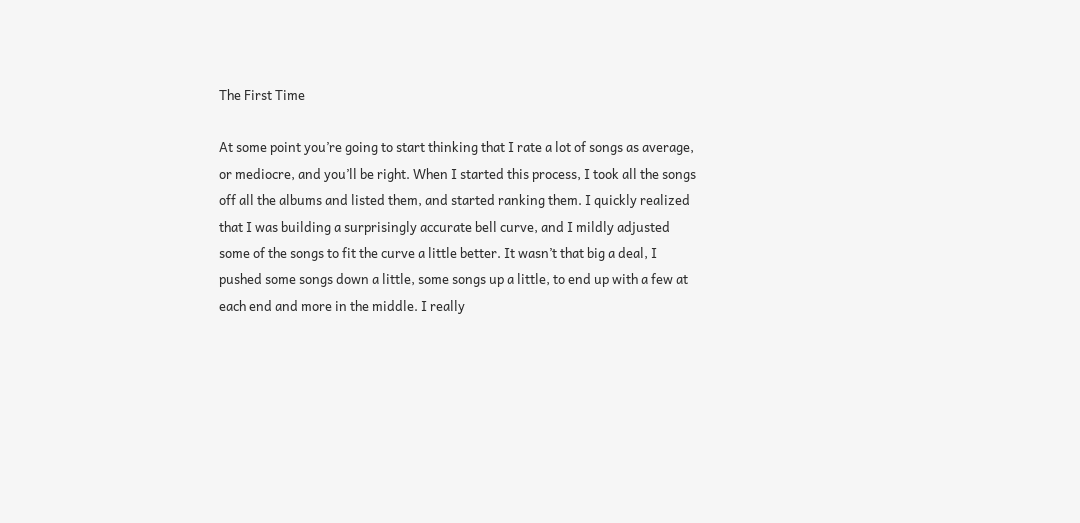The First Time

At some point you’re going to start thinking that I rate a lot of songs as average, or mediocre, and you’ll be right. When I started this process, I took all the songs off all the albums and listed them, and started ranking them. I quickly realized that I was building a surprisingly accurate bell curve, and I mildly adjusted some of the songs to fit the curve a little better. It wasn’t that big a deal, I pushed some songs down a little, some songs up a little, to end up with a few at each end and more in the middle. I really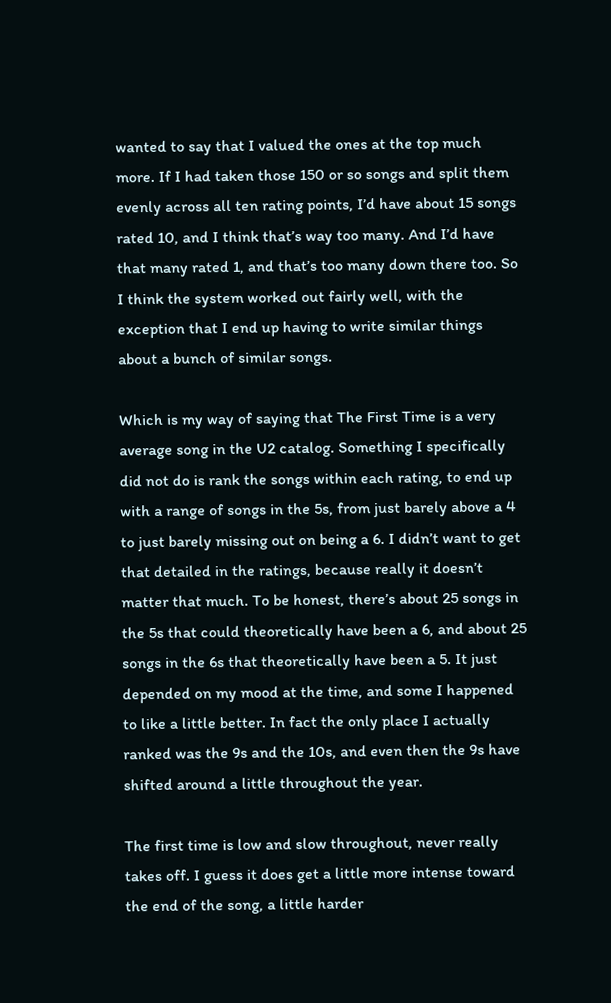wanted to say that I valued the ones at the top much more. If I had taken those 150 or so songs and split them evenly across all ten rating points, I’d have about 15 songs rated 10, and I think that’s way too many. And I’d have that many rated 1, and that’s too many down there too. So I think the system worked out fairly well, with the exception that I end up having to write similar things about a bunch of similar songs.

Which is my way of saying that The First Time is a very average song in the U2 catalog. Something I specifically did not do is rank the songs within each rating, to end up with a range of songs in the 5s, from just barely above a 4 to just barely missing out on being a 6. I didn’t want to get that detailed in the ratings, because really it doesn’t matter that much. To be honest, there’s about 25 songs in the 5s that could theoretically have been a 6, and about 25 songs in the 6s that theoretically have been a 5. It just depended on my mood at the time, and some I happened to like a little better. In fact the only place I actually ranked was the 9s and the 10s, and even then the 9s have shifted around a little throughout the year.

The first time is low and slow throughout, never really takes off. I guess it does get a little more intense toward the end of the song, a little harder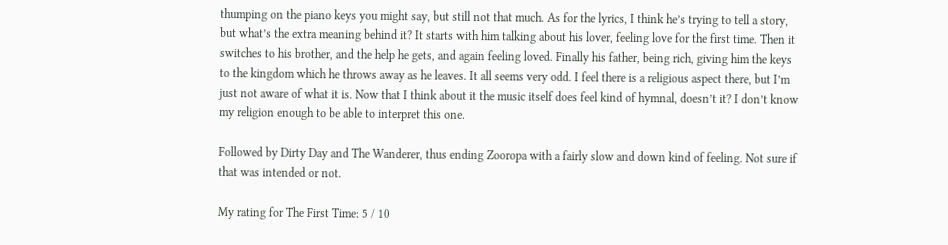thumping on the piano keys you might say, but still not that much. As for the lyrics, I think he’s trying to tell a story, but what’s the extra meaning behind it? It starts with him talking about his lover, feeling love for the first time. Then it switches to his brother, and the help he gets, and again feeling loved. Finally his father, being rich, giving him the keys to the kingdom which he throws away as he leaves. It all seems very odd. I feel there is a religious aspect there, but I’m just not aware of what it is. Now that I think about it the music itself does feel kind of hymnal, doesn’t it? I don’t know my religion enough to be able to interpret this one.

Followed by Dirty Day and The Wanderer, thus ending Zooropa with a fairly slow and down kind of feeling. Not sure if that was intended or not.

My rating for The First Time: 5 / 10